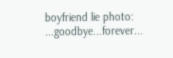boyfriend lie photo: ...goodbye...forever...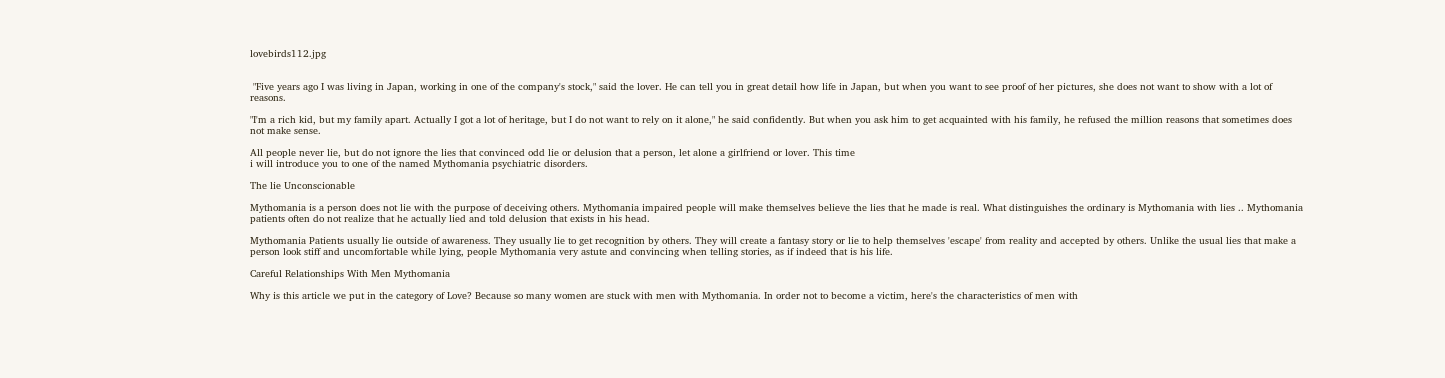lovebirds112.jpg


 "Five years ago I was living in Japan, working in one of the company's stock," said the lover. He can tell you in great detail how life in Japan, but when you want to see proof of her pictures, she does not want to show with a lot of reasons.

"I'm a rich kid, but my family apart. Actually I got a lot of heritage, but I do not want to rely on it alone," he said confidently. But when you ask him to get acquainted with his family, he refused the million reasons that sometimes does not make sense.

All people never lie, but do not ignore the lies that convinced odd lie or delusion that a person, let alone a girlfriend or lover. This time
i will introduce you to one of the named Mythomania psychiatric disorders.

The lie Unconscionable

Mythomania is a person does not lie with the purpose of deceiving others. Mythomania impaired people will make themselves believe the lies that he made is real. What distinguishes the ordinary is Mythomania with lies .. Mythomania patients often do not realize that he actually lied and told delusion that exists in his head.

Mythomania Patients usually lie outside of awareness. They usually lie to get recognition by others. They will create a fantasy story or lie to help themselves 'escape' from reality and accepted by others. Unlike the usual lies that make a person look stiff and uncomfortable while lying, people Mythomania very astute and convincing when telling stories, as if indeed that is his life.

Careful Relationships With Men Mythomania

Why is this article we put in the category of Love? Because so many women are stuck with men with Mythomania. In order not to become a victim, here's the characteristics of men with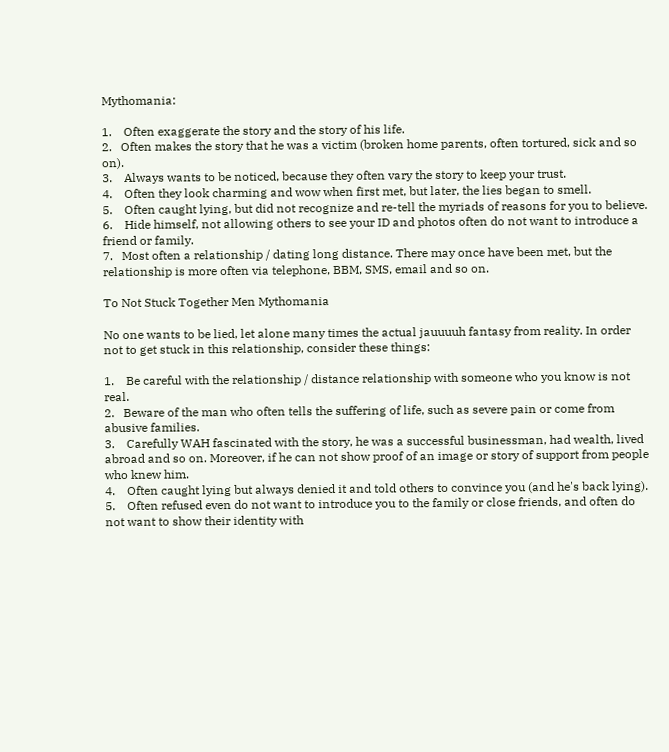Mythomania:

1.    Often exaggerate the story and the story of his life.
2.   Often makes the story that he was a victim (broken home parents, often tortured, sick and so on).
3.    Always wants to be noticed, because they often vary the story to keep your trust.
4.    Often they look charming and wow when first met, but later, the lies began to smell.
5.    Often caught lying, but did not recognize and re-tell the myriads of reasons for you to believe.
6.    Hide himself, not allowing others to see your ID and photos often do not want to introduce a         friend or family.
7.   Most often a relationship / dating long distance. There may once have been met, but the relationship is more often via telephone, BBM, SMS, email and so on.

To Not Stuck Together Men Mythomania

No one wants to be lied, let alone many times the actual jauuuuh fantasy from reality. In order not to get stuck in this relationship, consider these things:

1.    Be careful with the relationship / distance relationship with someone who you know is not real.
2.   Beware of the man who often tells the suffering of life, such as severe pain or come from abusive families.
3.    Carefully WAH fascinated with the story, he was a successful businessman, had wealth, lived abroad and so on. Moreover, if he can not show proof of an image or story of support from people who knew him.
4.    Often caught lying but always denied it and told others to convince you (and he's back lying).
5.    Often refused even do not want to introduce you to the family or close friends, and often do not want to show their identity with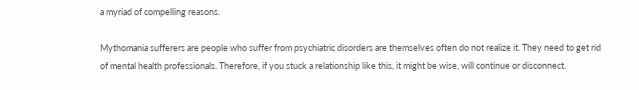a myriad of compelling reasons.

Mythomania sufferers are people who suffer from psychiatric disorders are themselves often do not realize it. They need to get rid of mental health professionals. Therefore, if you stuck a relationship like this, it might be wise, will continue or disconnect.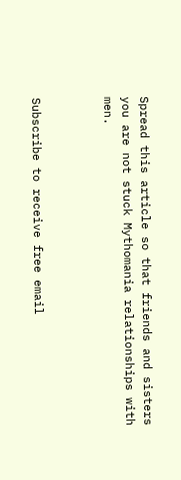Spread this article so that friends and sisters you are not stuck Mythomania relationships with men.



Subscribe to receive free email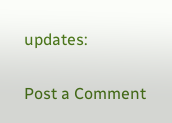updates:


Post a Comment